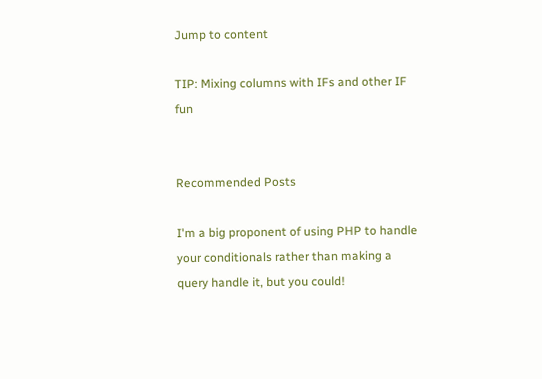Jump to content

TIP: Mixing columns with IFs and other IF fun


Recommended Posts

I'm a big proponent of using PHP to handle your conditionals rather than making a query handle it, but you could!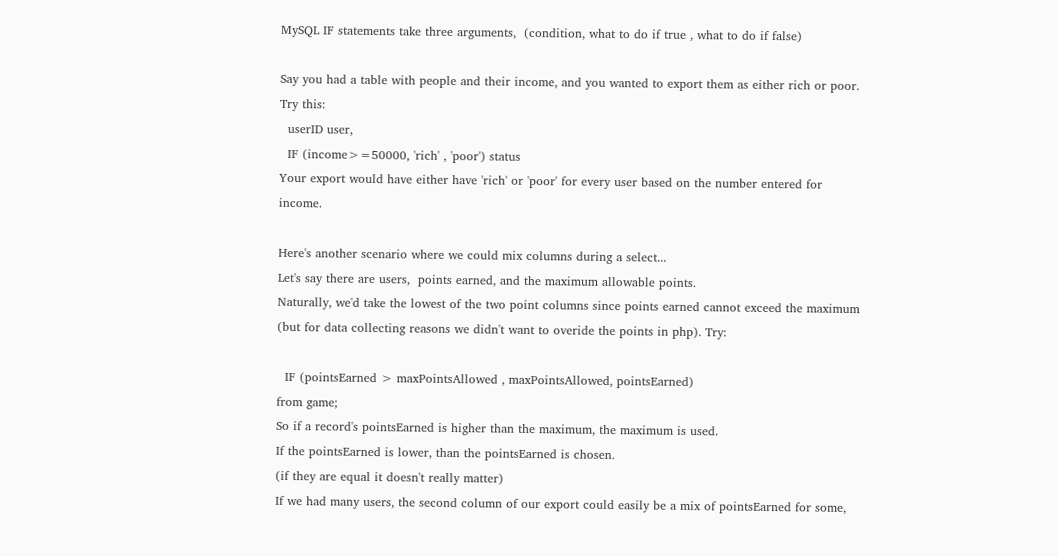MySQL IF statements take three arguments,  (condition, what to do if true , what to do if false)

Say you had a table with people and their income, and you wanted to export them as either rich or poor. Try this:
  userID user,
  IF (income>=50000, 'rich' , 'poor') status
Your export would have either have 'rich' or 'poor' for every user based on the number entered for income.

Here's another scenario where we could mix columns during a select...
Let's say there are users,  points earned, and the maximum allowable points.
Naturally, we'd take the lowest of the two point columns since points earned cannot exceed the maximum (but for data collecting reasons we didn't want to overide the points in php). Try:

  IF (pointsEarned > maxPointsAllowed , maxPointsAllowed, pointsEarned)
from game;
So if a record's pointsEarned is higher than the maximum, the maximum is used.
If the pointsEarned is lower, than the pointsEarned is chosen.
(if they are equal it doesn't really matter)
If we had many users, the second column of our export could easily be a mix of pointsEarned for some,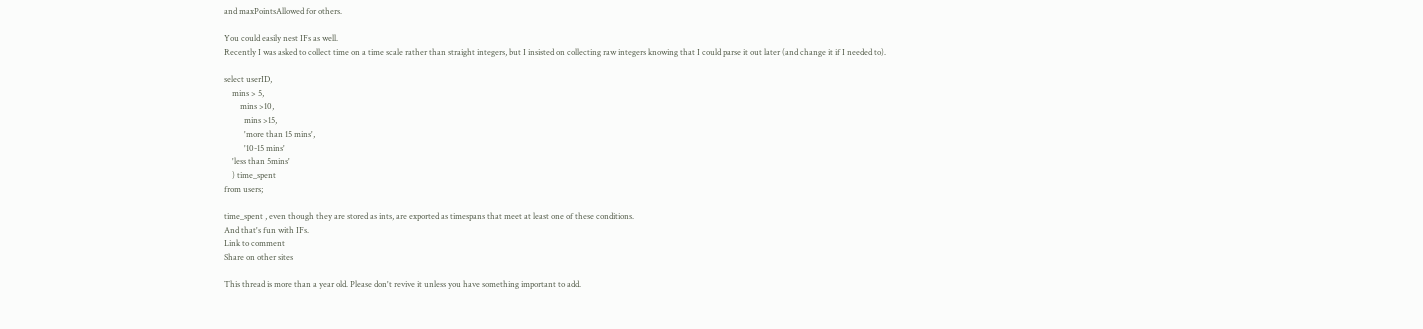and maxPointsAllowed for others.

You could easily nest IFs as well.
Recently I was asked to collect time on a time scale rather than straight integers, but I insisted on collecting raw integers knowing that I could parse it out later (and change it if I needed to).

select userID,
    mins > 5,
        mins >10,
          mins >15,
          'more than 15 mins',
          '10-15 mins'
    'less than 5mins'
    ) time_spent
from users;

time_spent , even though they are stored as ints, are exported as timespans that meet at least one of these conditions.
And that's fun with IFs.
Link to comment
Share on other sites

This thread is more than a year old. Please don't revive it unless you have something important to add.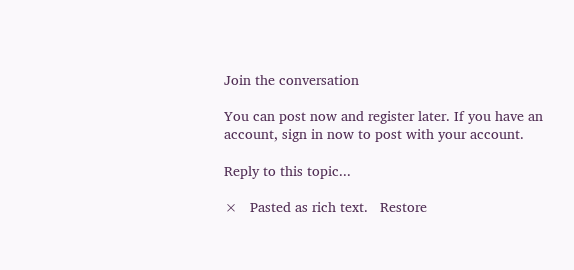Join the conversation

You can post now and register later. If you have an account, sign in now to post with your account.

Reply to this topic...

×   Pasted as rich text.   Restore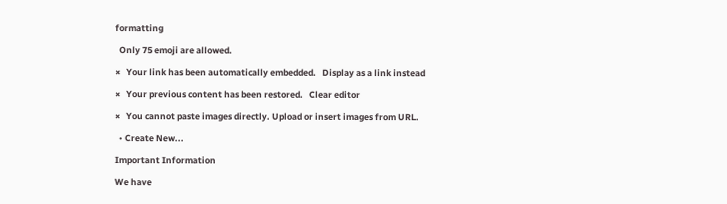formatting

  Only 75 emoji are allowed.

×   Your link has been automatically embedded.   Display as a link instead

×   Your previous content has been restored.   Clear editor

×   You cannot paste images directly. Upload or insert images from URL.

  • Create New...

Important Information

We have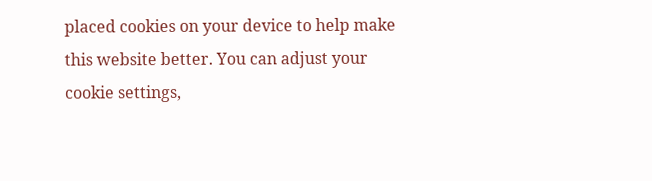placed cookies on your device to help make this website better. You can adjust your cookie settings,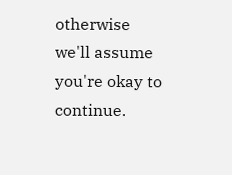otherwise we'll assume you're okay to continue.